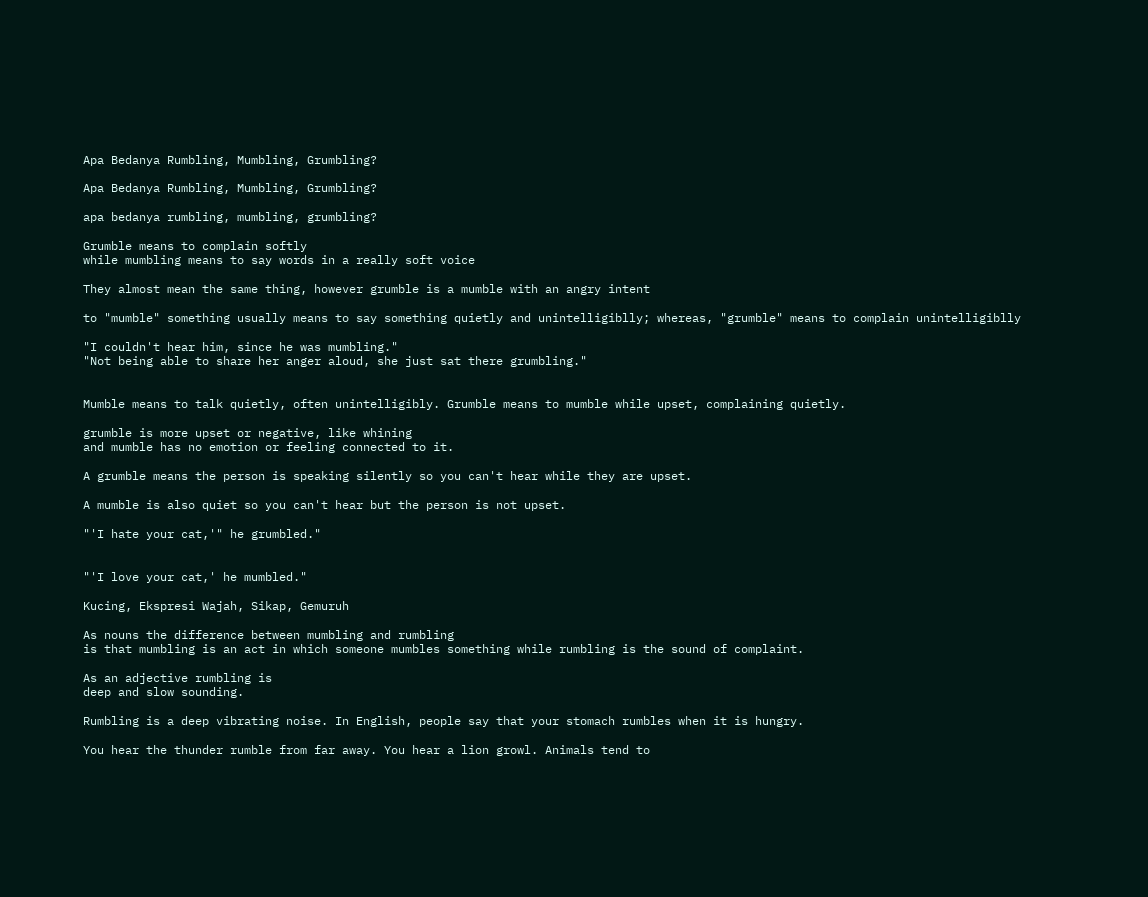Apa Bedanya Rumbling, Mumbling, Grumbling?

Apa Bedanya Rumbling, Mumbling, Grumbling?

apa bedanya rumbling, mumbling, grumbling?

Grumble means to complain softly
while mumbling means to say words in a really soft voice

They almost mean the same thing, however grumble is a mumble with an angry intent

to "mumble" something usually means to say something quietly and unintelligiblly; whereas, "grumble" means to complain unintelligiblly

"I couldn't hear him, since he was mumbling."
"Not being able to share her anger aloud, she just sat there grumbling."


Mumble means to talk quietly, often unintelligibly. Grumble means to mumble while upset, complaining quietly.

grumble is more upset or negative, like whining
and mumble has no emotion or feeling connected to it.

A grumble means the person is speaking silently so you can't hear while they are upset.

A mumble is also quiet so you can't hear but the person is not upset.

"'I hate your cat,'" he grumbled."


"'I love your cat,' he mumbled."

Kucing, Ekspresi Wajah, Sikap, Gemuruh

As nouns the difference between mumbling and rumbling
is that mumbling is an act in which someone mumbles something while rumbling is the sound of complaint.

As an adjective rumbling is
deep and slow sounding.

Rumbling is a deep vibrating noise. In English, people say that your stomach rumbles when it is hungry.

You hear the thunder rumble from far away. You hear a lion growl. Animals tend to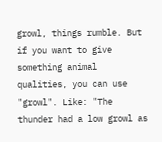growl, things rumble. But if you want to give something animal qualities, you can use "growl". Like: "The thunder had a low growl as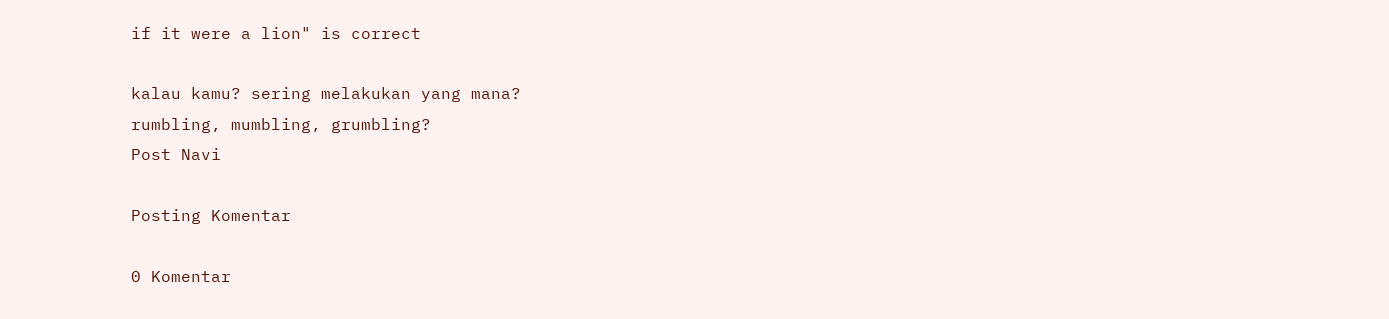if it were a lion" is correct

kalau kamu? sering melakukan yang mana?
rumbling, mumbling, grumbling?
Post Navi

Posting Komentar

0 Komentar